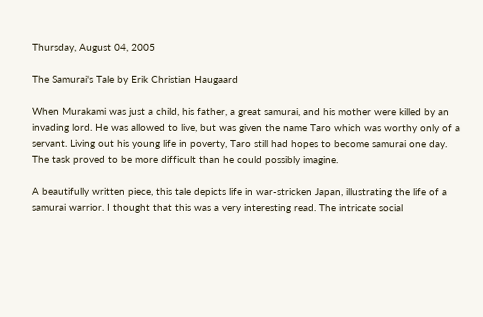Thursday, August 04, 2005

The Samurai's Tale by Erik Christian Haugaard

When Murakami was just a child, his father, a great samurai, and his mother were killed by an invading lord. He was allowed to live, but was given the name Taro which was worthy only of a servant. Living out his young life in poverty, Taro still had hopes to become samurai one day. The task proved to be more difficult than he could possibly imagine.

A beautifully written piece, this tale depicts life in war-stricken Japan, illustrating the life of a samurai warrior. I thought that this was a very interesting read. The intricate social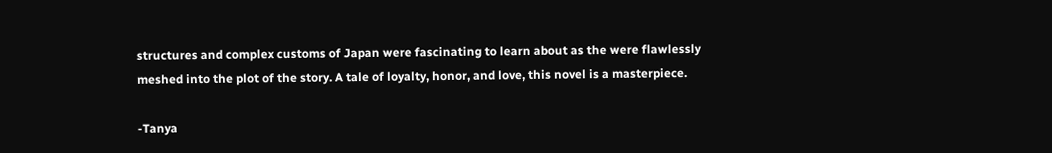structures and complex customs of Japan were fascinating to learn about as the were flawlessly meshed into the plot of the story. A tale of loyalty, honor, and love, this novel is a masterpiece.

-Tanya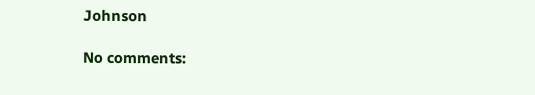Johnson

No comments: